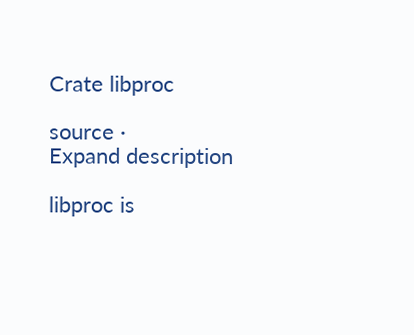Crate libproc

source ·
Expand description

libproc is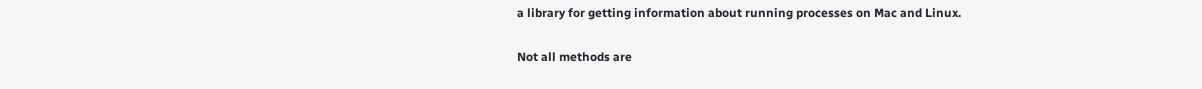a library for getting information about running processes on Mac and Linux.

Not all methods are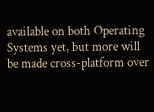available on both Operating Systems yet, but more will be made cross-platform over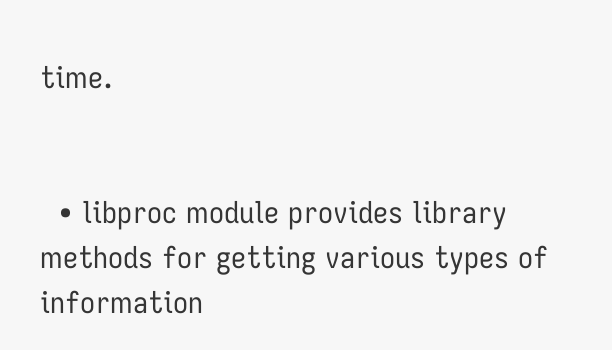time.


  • libproc module provides library methods for getting various types of information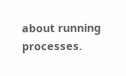about running processes.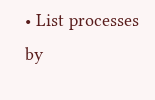• List processes by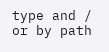type and / or by path